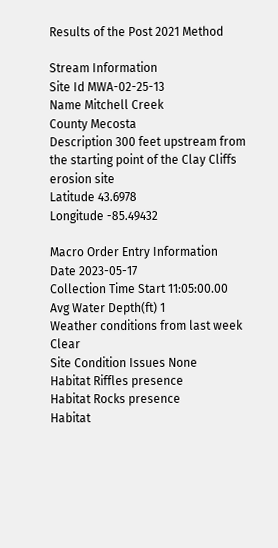Results of the Post 2021 Method

Stream Information
Site Id MWA-02-25-13
Name Mitchell Creek
County Mecosta
Description 300 feet upstream from the starting point of the Clay Cliffs erosion site
Latitude 43.6978
Longitude -85.49432

Macro Order Entry Information
Date 2023-05-17
Collection Time Start 11:05:00.00
Avg Water Depth(ft) 1
Weather conditions from last week Clear
Site Condition Issues None
Habitat Riffles presence
Habitat Rocks presence
Habitat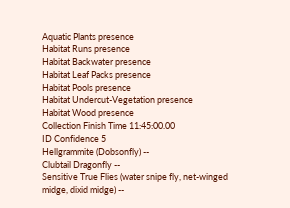Aquatic Plants presence
Habitat Runs presence
Habitat Backwater presence
Habitat Leaf Packs presence
Habitat Pools presence
Habitat Undercut-Vegetation presence
Habitat Wood presence
Collection Finish Time 11:45:00.00
ID Confidence 5
Hellgrammite (Dobsonfly) --
Clubtail Dragonfly --
Sensitive True Flies (water snipe fly, net-winged midge, dixid midge) --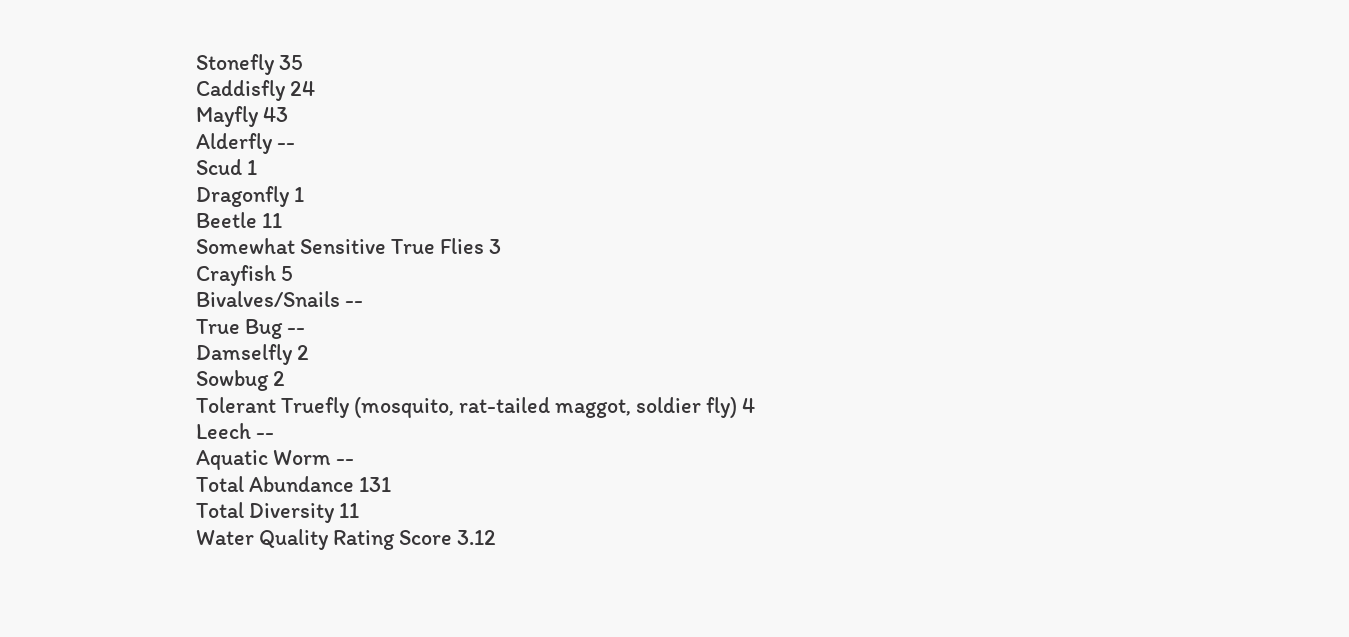Stonefly 35
Caddisfly 24
Mayfly 43
Alderfly --
Scud 1
Dragonfly 1
Beetle 11
Somewhat Sensitive True Flies 3
Crayfish 5
Bivalves/Snails --
True Bug --
Damselfly 2
Sowbug 2
Tolerant Truefly (mosquito, rat-tailed maggot, soldier fly) 4
Leech --
Aquatic Worm --
Total Abundance 131
Total Diversity 11
Water Quality Rating Score 3.12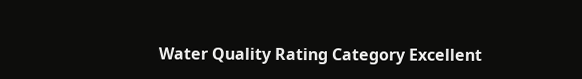Water Quality Rating Category Excellent